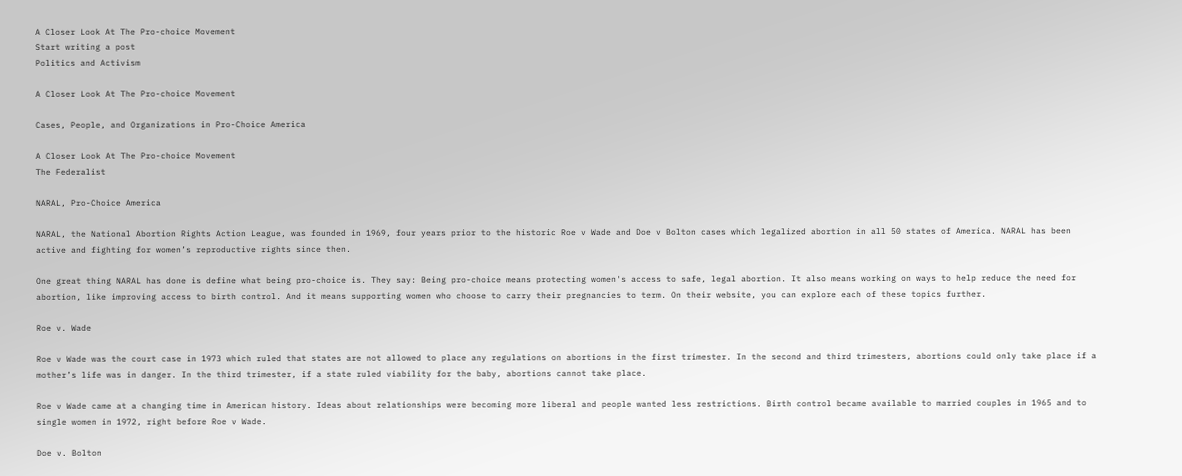A Closer Look At The Pro-choice Movement
Start writing a post
Politics and Activism

A Closer Look At The Pro-choice Movement

Cases, People, and Organizations in Pro-Choice America

A Closer Look At The Pro-choice Movement
The Federalist

NARAL, Pro-Choice America

NARAL, the National Abortion Rights Action League, was founded in 1969, four years prior to the historic Roe v Wade and Doe v Bolton cases which legalized abortion in all 50 states of America. NARAL has been active and fighting for women’s reproductive rights since then.

One great thing NARAL has done is define what being pro-choice is. They say: Being pro-choice means protecting women's access to safe, legal abortion. It also means working on ways to help reduce the need for abortion, like improving access to birth control. And it means supporting women who choose to carry their pregnancies to term. On their website, you can explore each of these topics further.

Roe v. Wade

Roe v Wade was the court case in 1973 which ruled that states are not allowed to place any regulations on abortions in the first trimester. In the second and third trimesters, abortions could only take place if a mother’s life was in danger. In the third trimester, if a state ruled viability for the baby, abortions cannot take place.

Roe v Wade came at a changing time in American history. Ideas about relationships were becoming more liberal and people wanted less restrictions. Birth control became available to married couples in 1965 and to single women in 1972, right before Roe v Wade.

Doe v. Bolton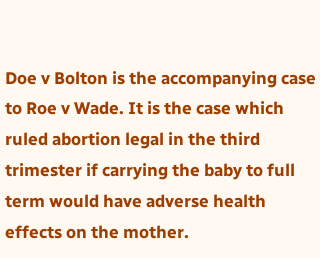Doe v Bolton is the accompanying case to Roe v Wade. It is the case which ruled abortion legal in the third trimester if carrying the baby to full term would have adverse health effects on the mother.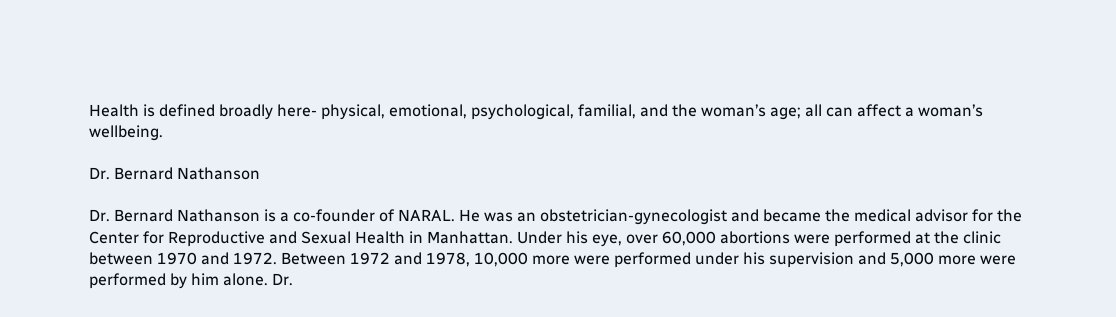Health is defined broadly here- physical, emotional, psychological, familial, and the woman’s age; all can affect a woman’s wellbeing.

Dr. Bernard Nathanson

Dr. Bernard Nathanson is a co-founder of NARAL. He was an obstetrician-gynecologist and became the medical advisor for the Center for Reproductive and Sexual Health in Manhattan. Under his eye, over 60,000 abortions were performed at the clinic between 1970 and 1972. Between 1972 and 1978, 10,000 more were performed under his supervision and 5,000 more were performed by him alone. Dr.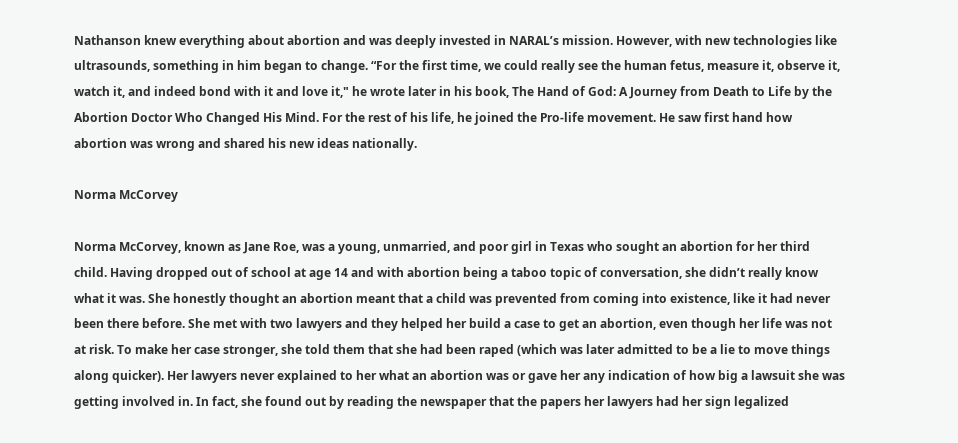Nathanson knew everything about abortion and was deeply invested in NARAL’s mission. However, with new technologies like ultrasounds, something in him began to change. “For the first time, we could really see the human fetus, measure it, observe it, watch it, and indeed bond with it and love it," he wrote later in his book, The Hand of God: A Journey from Death to Life by the Abortion Doctor Who Changed His Mind. For the rest of his life, he joined the Pro-life movement. He saw first hand how abortion was wrong and shared his new ideas nationally.

Norma McCorvey

Norma McCorvey, known as Jane Roe, was a young, unmarried, and poor girl in Texas who sought an abortion for her third child. Having dropped out of school at age 14 and with abortion being a taboo topic of conversation, she didn’t really know what it was. She honestly thought an abortion meant that a child was prevented from coming into existence, like it had never been there before. She met with two lawyers and they helped her build a case to get an abortion, even though her life was not at risk. To make her case stronger, she told them that she had been raped (which was later admitted to be a lie to move things along quicker). Her lawyers never explained to her what an abortion was or gave her any indication of how big a lawsuit she was getting involved in. In fact, she found out by reading the newspaper that the papers her lawyers had her sign legalized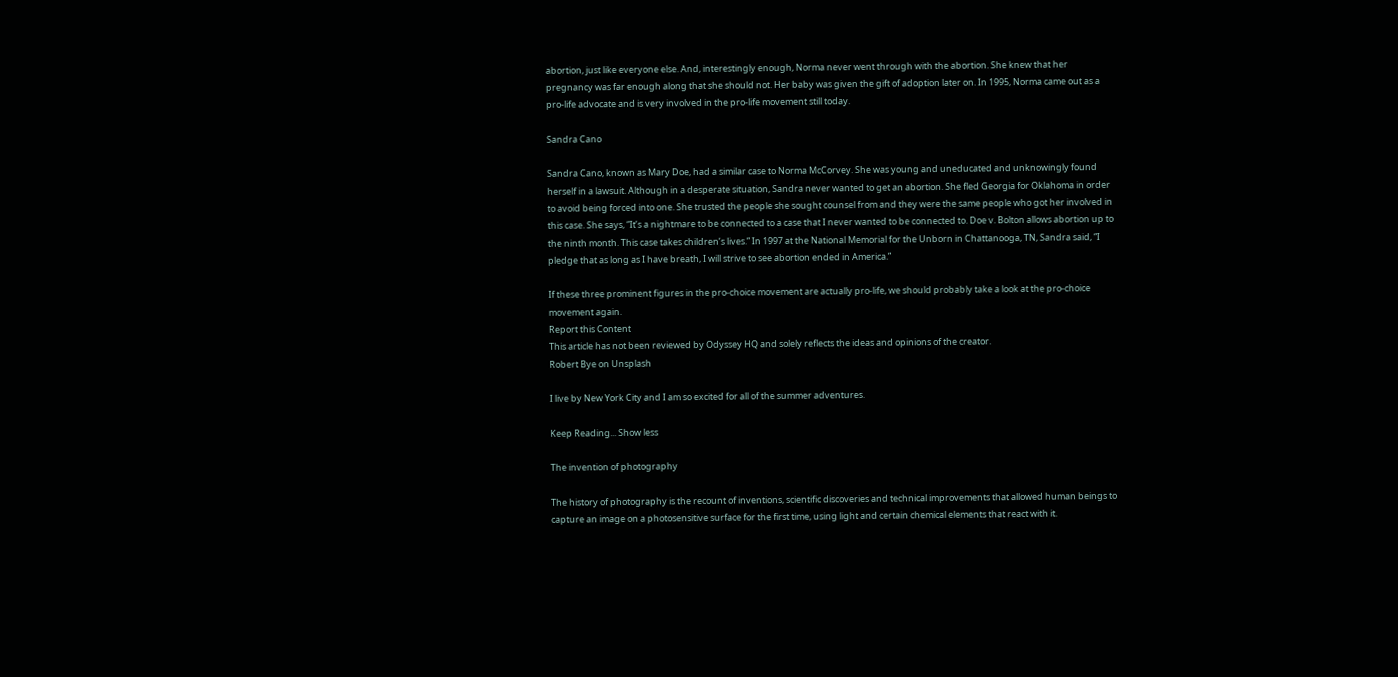abortion, just like everyone else. And, interestingly enough, Norma never went through with the abortion. She knew that her pregnancy was far enough along that she should not. Her baby was given the gift of adoption later on. In 1995, Norma came out as a pro-life advocate and is very involved in the pro-life movement still today.

Sandra Cano

Sandra Cano, known as Mary Doe, had a similar case to Norma McCorvey. She was young and uneducated and unknowingly found herself in a lawsuit. Although in a desperate situation, Sandra never wanted to get an abortion. She fled Georgia for Oklahoma in order to avoid being forced into one. She trusted the people she sought counsel from and they were the same people who got her involved in this case. She says, “It’s a nightmare to be connected to a case that I never wanted to be connected to. Doe v. Bolton allows abortion up to the ninth month. This case takes children’s lives.” In 1997 at the National Memorial for the Unborn in Chattanooga, TN, Sandra said, “I pledge that as long as I have breath, I will strive to see abortion ended in America.”

If these three prominent figures in the pro-choice movement are actually pro-life, we should probably take a look at the pro-choice movement again.
Report this Content
This article has not been reviewed by Odyssey HQ and solely reflects the ideas and opinions of the creator.
Robert Bye on Unsplash

I live by New York City and I am so excited for all of the summer adventures.

Keep Reading... Show less

The invention of photography

The history of photography is the recount of inventions, scientific discoveries and technical improvements that allowed human beings to capture an image on a photosensitive surface for the first time, using light and certain chemical elements that react with it.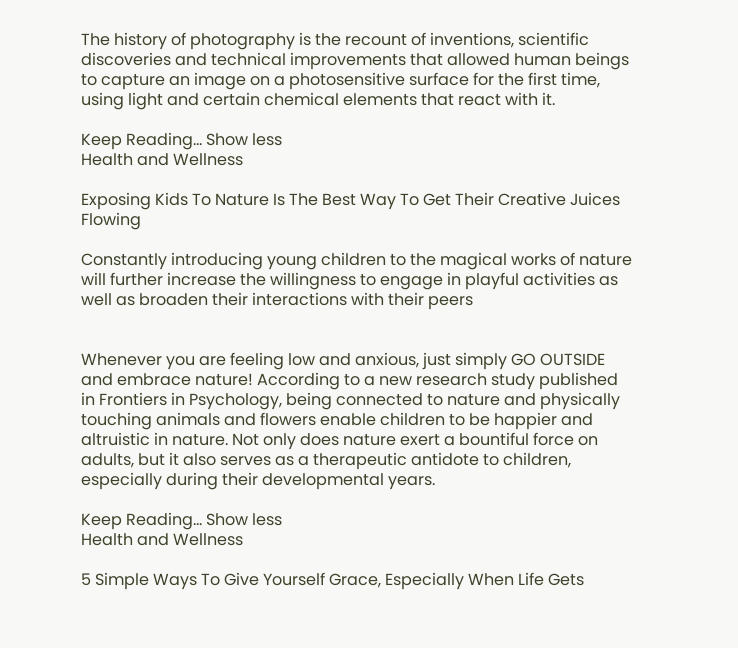The history of photography is the recount of inventions, scientific discoveries and technical improvements that allowed human beings to capture an image on a photosensitive surface for the first time, using light and certain chemical elements that react with it.

Keep Reading... Show less
Health and Wellness

Exposing Kids To Nature Is The Best Way To Get Their Creative Juices Flowing

Constantly introducing young children to the magical works of nature will further increase the willingness to engage in playful activities as well as broaden their interactions with their peers


Whenever you are feeling low and anxious, just simply GO OUTSIDE and embrace nature! According to a new research study published in Frontiers in Psychology, being connected to nature and physically touching animals and flowers enable children to be happier and altruistic in nature. Not only does nature exert a bountiful force on adults, but it also serves as a therapeutic antidote to children, especially during their developmental years.

Keep Reading... Show less
Health and Wellness

5 Simple Ways To Give Yourself Grace, Especially When Life Gets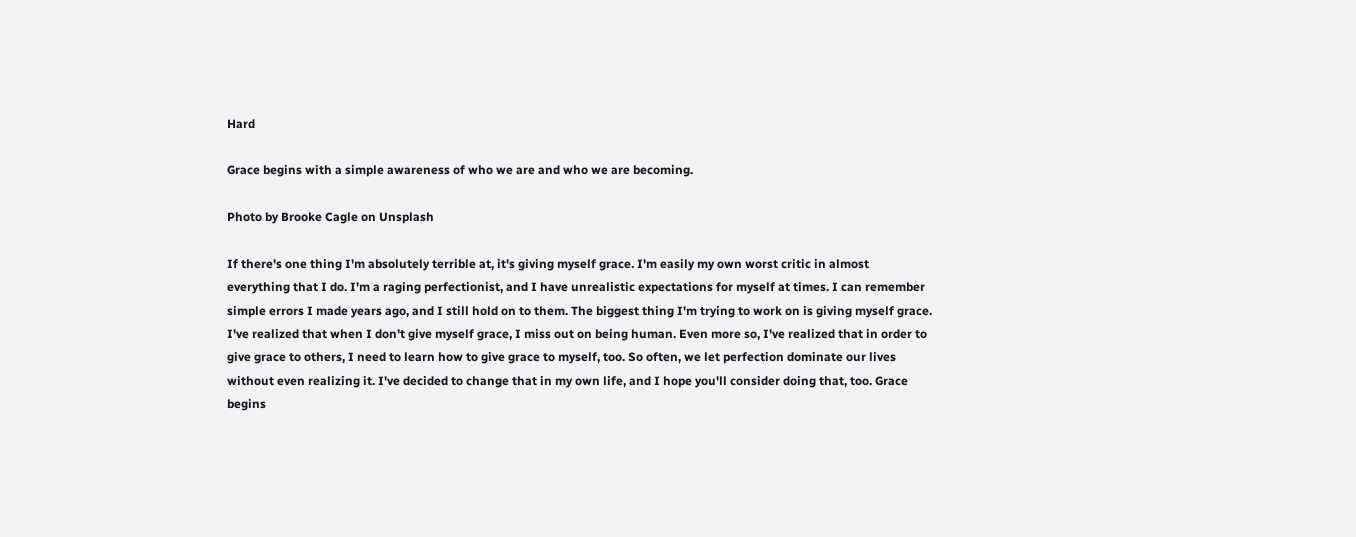Hard

Grace begins with a simple awareness of who we are and who we are becoming.

Photo by Brooke Cagle on Unsplash

If there's one thing I'm absolutely terrible at, it's giving myself grace. I'm easily my own worst critic in almost everything that I do. I'm a raging perfectionist, and I have unrealistic expectations for myself at times. I can remember simple errors I made years ago, and I still hold on to them. The biggest thing I'm trying to work on is giving myself grace. I've realized that when I don't give myself grace, I miss out on being human. Even more so, I've realized that in order to give grace to others, I need to learn how to give grace to myself, too. So often, we let perfection dominate our lives without even realizing it. I've decided to change that in my own life, and I hope you'll consider doing that, too. Grace begins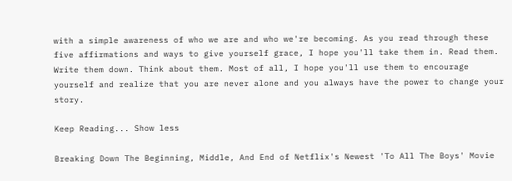with a simple awareness of who we are and who we're becoming. As you read through these five affirmations and ways to give yourself grace, I hope you'll take them in. Read them. Write them down. Think about them. Most of all, I hope you'll use them to encourage yourself and realize that you are never alone and you always have the power to change your story.

Keep Reading... Show less

Breaking Down The Beginning, Middle, And End of Netflix's Newest 'To All The Boys' Movie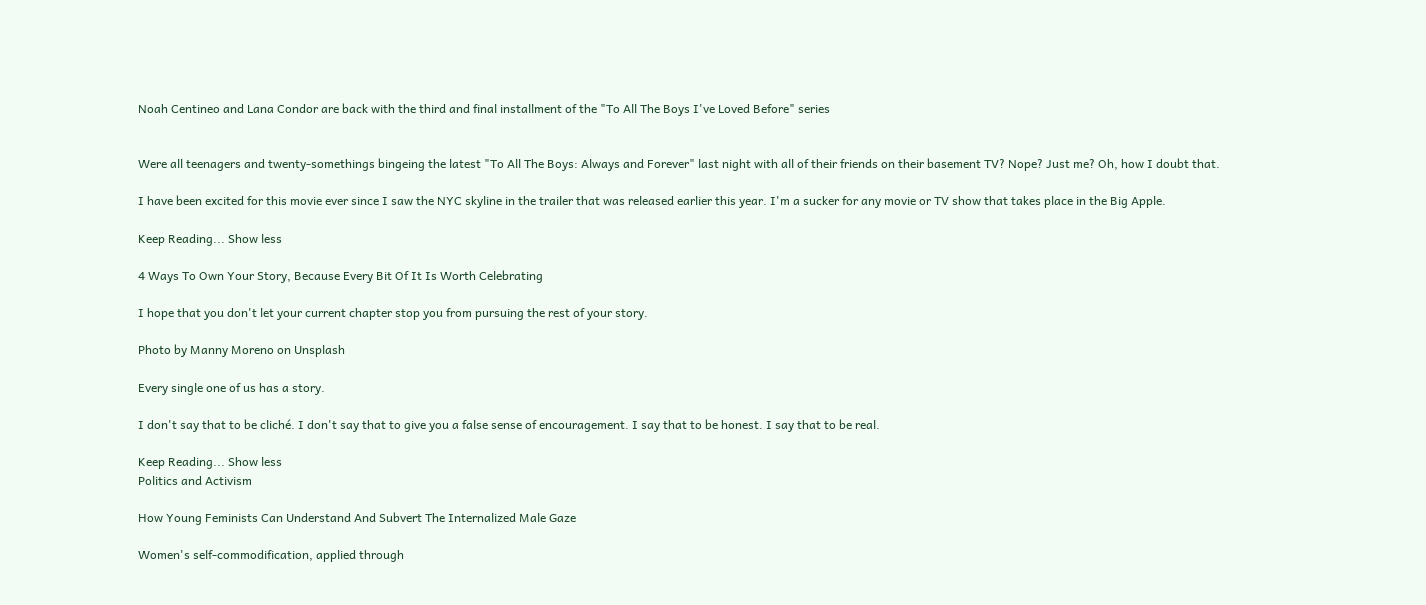Noah Centineo and Lana Condor are back with the third and final installment of the "To All The Boys I've Loved Before" series


Were all teenagers and twenty-somethings bingeing the latest "To All The Boys: Always and Forever" last night with all of their friends on their basement TV? Nope? Just me? Oh, how I doubt that.

I have been excited for this movie ever since I saw the NYC skyline in the trailer that was released earlier this year. I'm a sucker for any movie or TV show that takes place in the Big Apple.

Keep Reading... Show less

4 Ways To Own Your Story, Because Every Bit Of It Is Worth Celebrating

I hope that you don't let your current chapter stop you from pursuing the rest of your story.

Photo by Manny Moreno on Unsplash

Every single one of us has a story.

I don't say that to be cliché. I don't say that to give you a false sense of encouragement. I say that to be honest. I say that to be real.

Keep Reading... Show less
Politics and Activism

How Young Feminists Can Understand And Subvert The Internalized Male Gaze

Women's self-commodification, applied through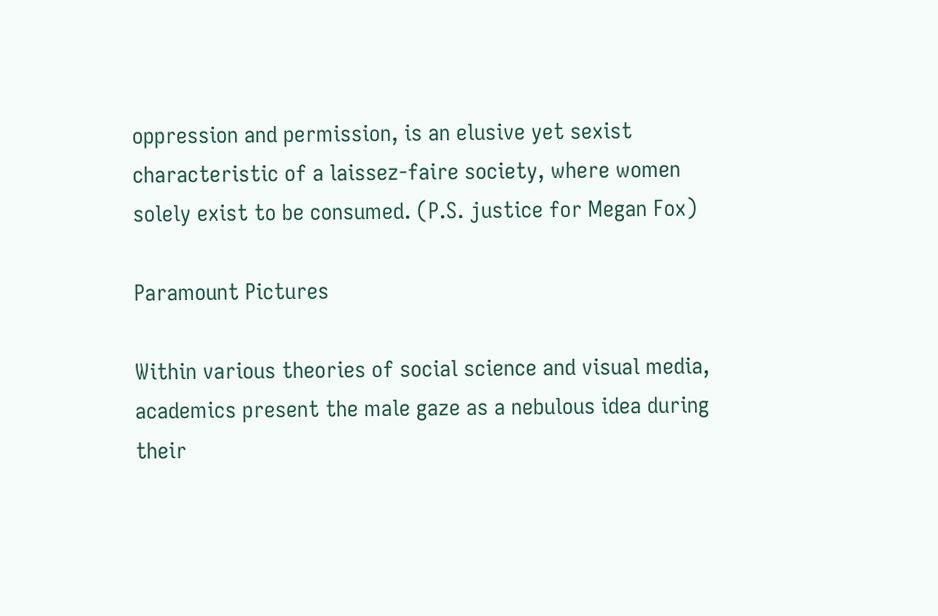oppression and permission, is an elusive yet sexist characteristic of a laissez-faire society, where women solely exist to be consumed. (P.S. justice for Megan Fox)

Paramount Pictures

Within various theories of social science and visual media, academics present the male gaze as a nebulous idea during their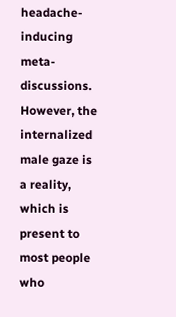headache-inducing meta-discussions. However, the internalized male gaze is a reality, which is present to most people who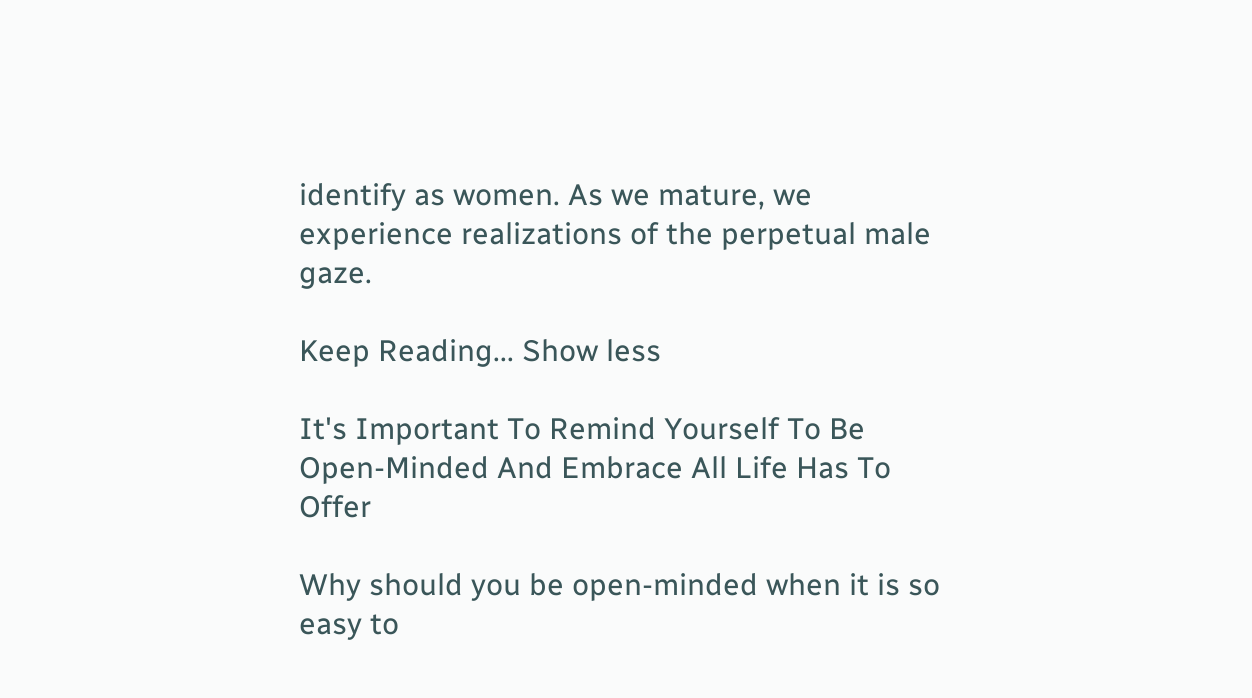identify as women. As we mature, we experience realizations of the perpetual male gaze.

Keep Reading... Show less

It's Important To Remind Yourself To Be Open-Minded And Embrace All Life Has To Offer

Why should you be open-minded when it is so easy to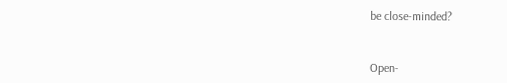be close-minded?


Open-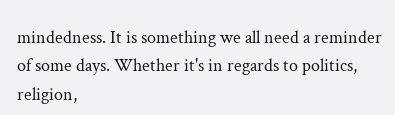mindedness. It is something we all need a reminder of some days. Whether it's in regards to politics, religion,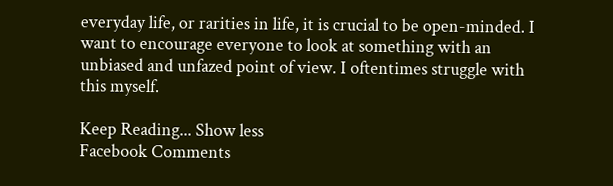everyday life, or rarities in life, it is crucial to be open-minded. I want to encourage everyone to look at something with an unbiased and unfazed point of view. I oftentimes struggle with this myself.

Keep Reading... Show less
Facebook Comments